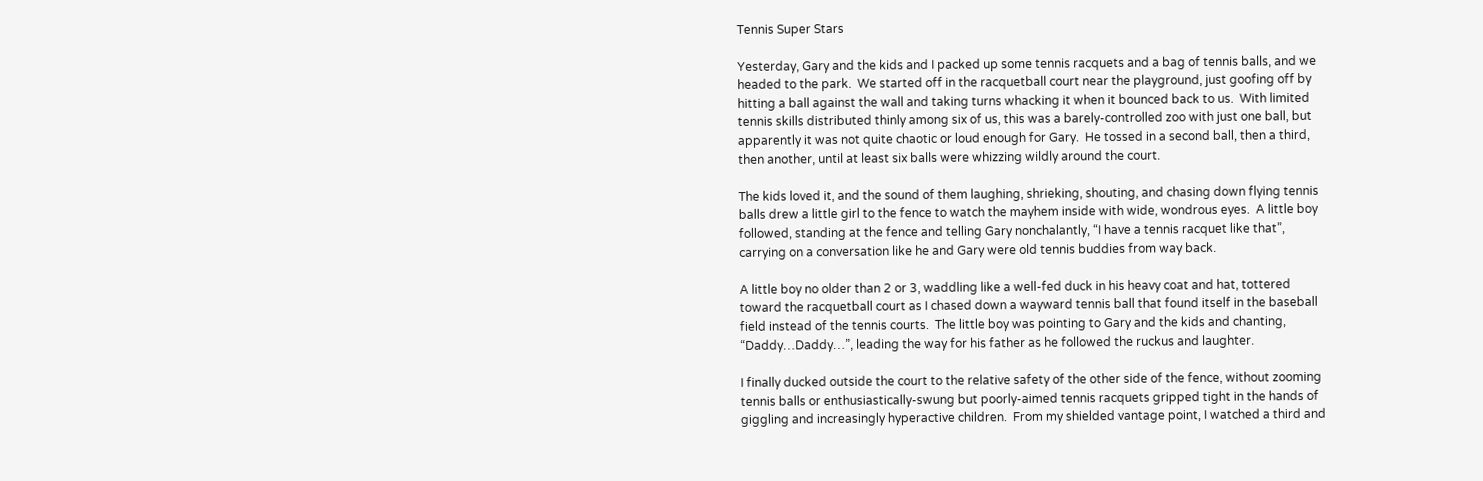Tennis Super Stars

Yesterday, Gary and the kids and I packed up some tennis racquets and a bag of tennis balls, and we headed to the park.  We started off in the racquetball court near the playground, just goofing off by hitting a ball against the wall and taking turns whacking it when it bounced back to us.  With limited tennis skills distributed thinly among six of us, this was a barely-controlled zoo with just one ball, but apparently it was not quite chaotic or loud enough for Gary.  He tossed in a second ball, then a third, then another, until at least six balls were whizzing wildly around the court.

The kids loved it, and the sound of them laughing, shrieking, shouting, and chasing down flying tennis balls drew a little girl to the fence to watch the mayhem inside with wide, wondrous eyes.  A little boy followed, standing at the fence and telling Gary nonchalantly, “I have a tennis racquet like that”, carrying on a conversation like he and Gary were old tennis buddies from way back.

A little boy no older than 2 or 3, waddling like a well-fed duck in his heavy coat and hat, tottered toward the racquetball court as I chased down a wayward tennis ball that found itself in the baseball field instead of the tennis courts.  The little boy was pointing to Gary and the kids and chanting, “Daddy…Daddy…”, leading the way for his father as he followed the ruckus and laughter.

I finally ducked outside the court to the relative safety of the other side of the fence, without zooming tennis balls or enthusiastically-swung but poorly-aimed tennis racquets gripped tight in the hands of giggling and increasingly hyperactive children.  From my shielded vantage point, I watched a third and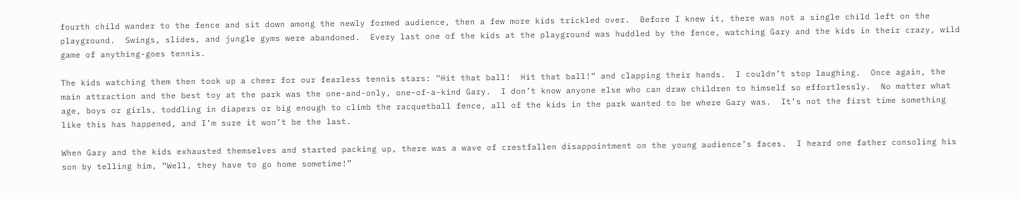fourth child wander to the fence and sit down among the newly formed audience, then a few more kids trickled over.  Before I knew it, there was not a single child left on the playground.  Swings, slides, and jungle gyms were abandoned.  Every last one of the kids at the playground was huddled by the fence, watching Gary and the kids in their crazy, wild game of anything-goes tennis.

The kids watching them then took up a cheer for our fearless tennis stars: “Hit that ball!  Hit that ball!” and clapping their hands.  I couldn’t stop laughing.  Once again, the main attraction and the best toy at the park was the one-and-only, one-of-a-kind Gary.  I don’t know anyone else who can draw children to himself so effortlessly.  No matter what age, boys or girls, toddling in diapers or big enough to climb the racquetball fence, all of the kids in the park wanted to be where Gary was.  It’s not the first time something like this has happened, and I’m sure it won’t be the last.

When Gary and the kids exhausted themselves and started packing up, there was a wave of crestfallen disappointment on the young audience’s faces.  I heard one father consoling his son by telling him, “Well, they have to go home sometime!”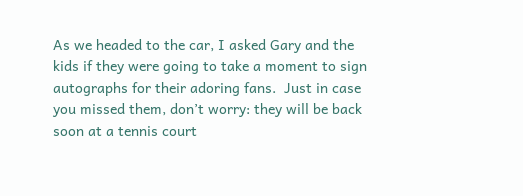As we headed to the car, I asked Gary and the kids if they were going to take a moment to sign autographs for their adoring fans.  Just in case you missed them, don’t worry: they will be back soon at a tennis court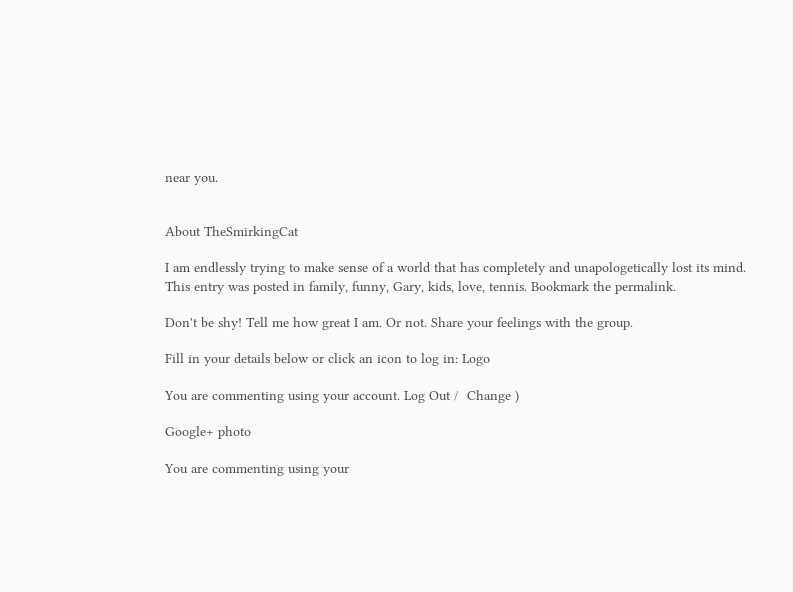near you.


About TheSmirkingCat

I am endlessly trying to make sense of a world that has completely and unapologetically lost its mind.
This entry was posted in family, funny, Gary, kids, love, tennis. Bookmark the permalink.

Don't be shy! Tell me how great I am. Or not. Share your feelings with the group.

Fill in your details below or click an icon to log in: Logo

You are commenting using your account. Log Out /  Change )

Google+ photo

You are commenting using your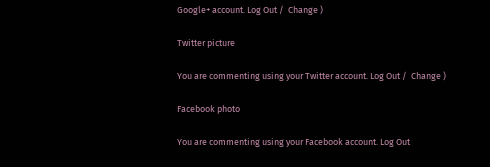Google+ account. Log Out /  Change )

Twitter picture

You are commenting using your Twitter account. Log Out /  Change )

Facebook photo

You are commenting using your Facebook account. Log Out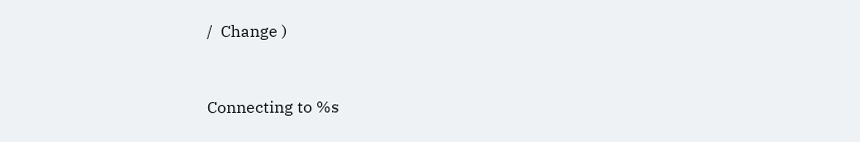/  Change )


Connecting to %s